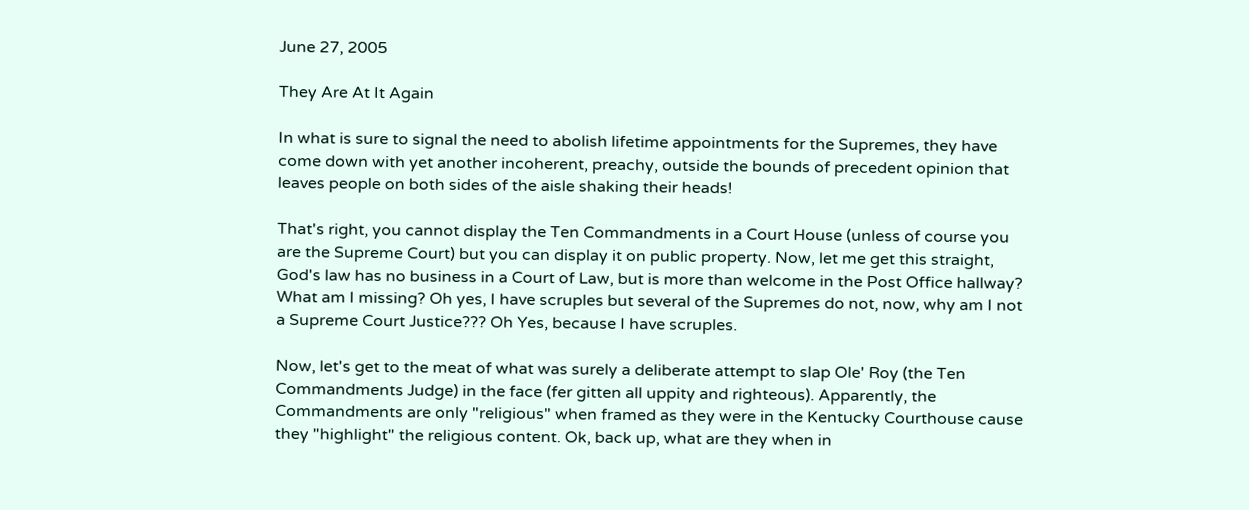June 27, 2005

They Are At It Again

In what is sure to signal the need to abolish lifetime appointments for the Supremes, they have come down with yet another incoherent, preachy, outside the bounds of precedent opinion that leaves people on both sides of the aisle shaking their heads!

That's right, you cannot display the Ten Commandments in a Court House (unless of course you are the Supreme Court) but you can display it on public property. Now, let me get this straight, God's law has no business in a Court of Law, but is more than welcome in the Post Office hallway? What am I missing? Oh yes, I have scruples but several of the Supremes do not, now, why am I not a Supreme Court Justice??? Oh Yes, because I have scruples.

Now, let's get to the meat of what was surely a deliberate attempt to slap Ole' Roy (the Ten Commandments Judge) in the face (fer gitten all uppity and righteous). Apparently, the Commandments are only "religious" when framed as they were in the Kentucky Courthouse cause they "highlight" the religious content. Ok, back up, what are they when in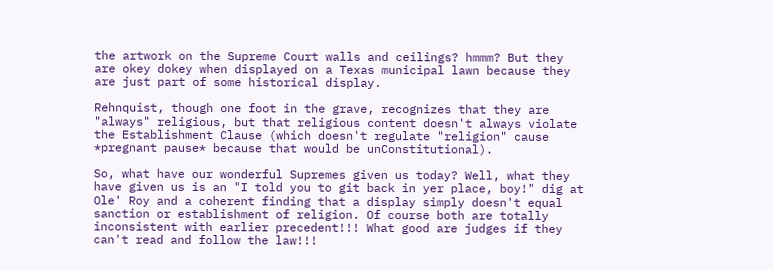the artwork on the Supreme Court walls and ceilings? hmmm? But they are okey dokey when displayed on a Texas municipal lawn because they are just part of some historical display.

Rehnquist, though one foot in the grave, recognizes that they are "always" religious, but that religious content doesn't always violate the Establishment Clause (which doesn't regulate "religion" cause *pregnant pause* because that would be unConstitutional).

So, what have our wonderful Supremes given us today? Well, what they have given us is an "I told you to git back in yer place, boy!" dig at Ole' Roy and a coherent finding that a display simply doesn't equal sanction or establishment of religion. Of course both are totally inconsistent with earlier precedent!!! What good are judges if they can't read and follow the law!!!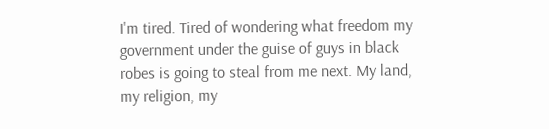I'm tired. Tired of wondering what freedom my government under the guise of guys in black robes is going to steal from me next. My land, my religion, my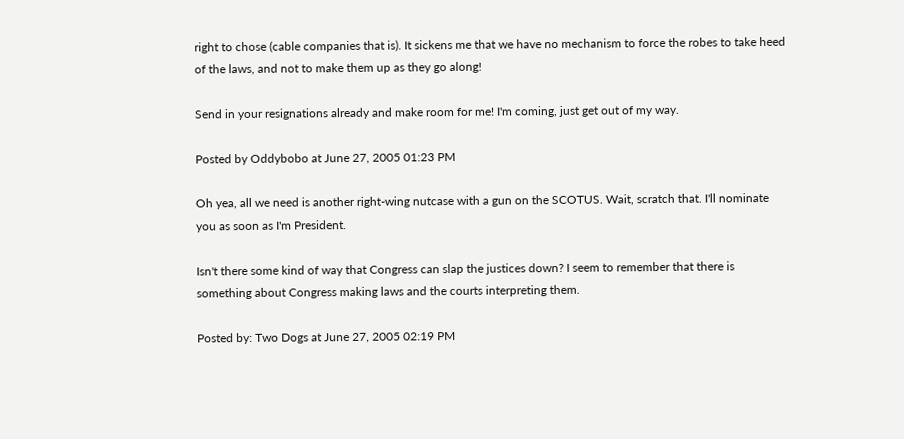right to chose (cable companies that is). It sickens me that we have no mechanism to force the robes to take heed of the laws, and not to make them up as they go along!

Send in your resignations already and make room for me! I'm coming, just get out of my way.

Posted by Oddybobo at June 27, 2005 01:23 PM

Oh yea, all we need is another right-wing nutcase with a gun on the SCOTUS. Wait, scratch that. I'll nominate you as soon as I'm President.

Isn't there some kind of way that Congress can slap the justices down? I seem to remember that there is something about Congress making laws and the courts interpreting them.

Posted by: Two Dogs at June 27, 2005 02:19 PM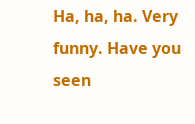Ha, ha, ha. Very funny. Have you seen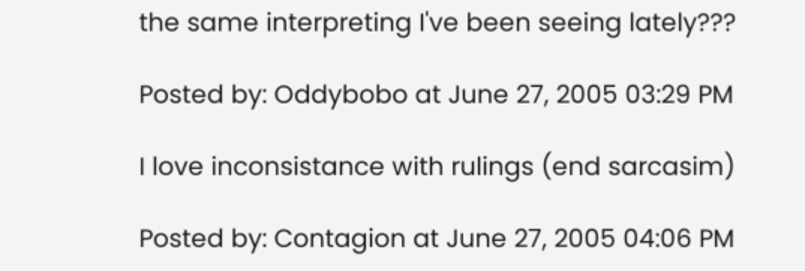the same interpreting I've been seeing lately???

Posted by: Oddybobo at June 27, 2005 03:29 PM

I love inconsistance with rulings (end sarcasim)

Posted by: Contagion at June 27, 2005 04:06 PM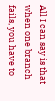All I can say is that when one branch fails, you have to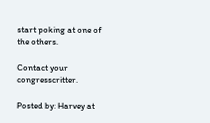start poking at one of the others.

Contact your congresscritter.

Posted by: Harvey at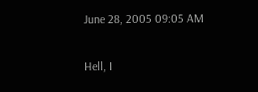June 28, 2005 09:05 AM

Hell, I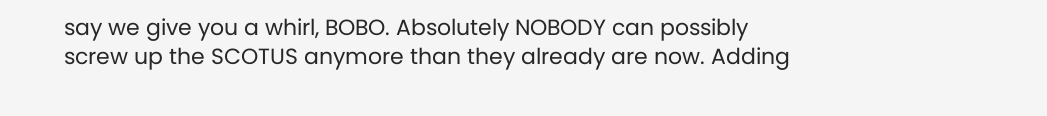say we give you a whirl, BOBO. Absolutely NOBODY can possibly screw up the SCOTUS anymore than they already are now. Adding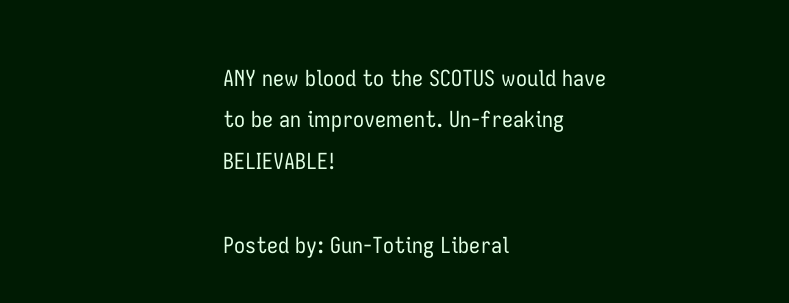ANY new blood to the SCOTUS would have to be an improvement. Un-freaking BELIEVABLE!

Posted by: Gun-Toting Liberal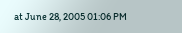at June 28, 2005 01:06 PM